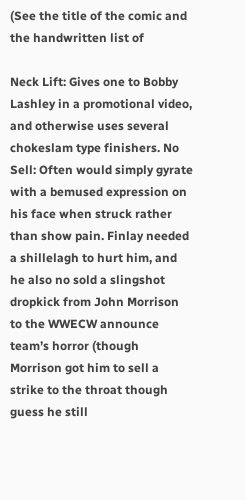(See the title of the comic and the handwritten list of

Neck Lift: Gives one to Bobby Lashley in a promotional video, and otherwise uses several chokeslam type finishers. No Sell: Often would simply gyrate with a bemused expression on his face when struck rather than show pain. Finlay needed a shillelagh to hurt him, and he also no sold a slingshot dropkick from John Morrison to the WWECW announce team’s horror (though Morrison got him to sell a strike to the throat though guess he still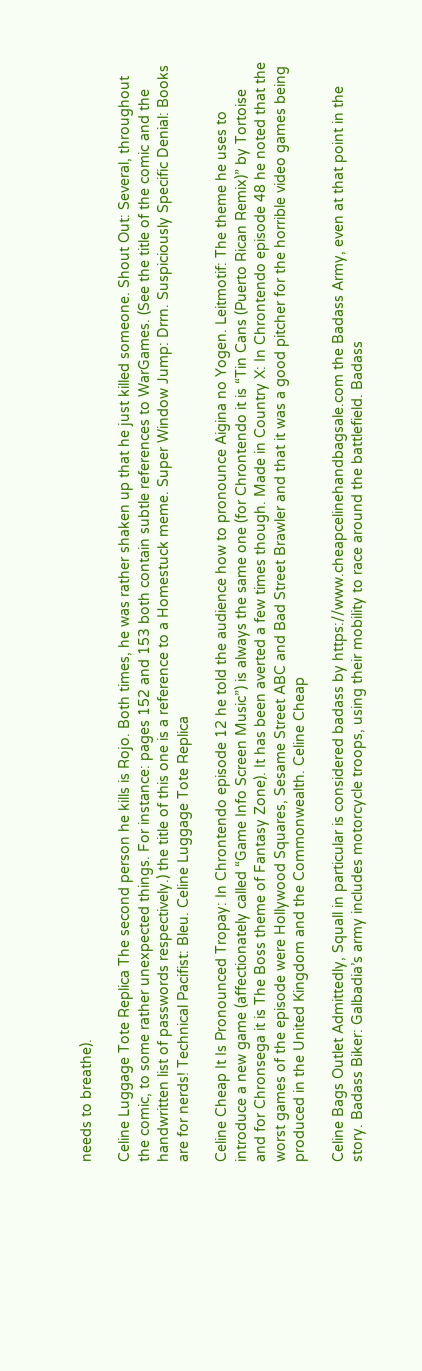needs to breathe).

Celine Luggage Tote Replica The second person he kills is Rojo. Both times, he was rather shaken up that he just killed someone. Shout Out: Several, throughout the comic, to some rather unexpected things. For instance: pages 152 and 153 both contain subtle references to WarGames. (See the title of the comic and the handwritten list of passwords respectively.) the title of this one is a reference to a Homestuck meme. Super Window Jump: Drrn. Suspiciously Specific Denial: Books are for nerds! Technical Pacifist: Bleu. Celine Luggage Tote Replica

Celine Cheap It Is Pronounced Tropay: In Chrontendo episode 12 he told the audience how to pronounce Aigina no Yogen. Leitmotif: The theme he uses to introduce a new game (affectionately called “Game Info Screen Music”) is always the same one (for Chrontendo it is “Tin Cans (Puerto Rican Remix)” by Tortoise and for Chronsega it is The Boss theme of Fantasy Zone). It has been averted a few times though. Made in Country X: In Chrontendo episode 48 he noted that the worst games of the episode were Hollywood Squares, Sesame Street ABC and Bad Street Brawler and that it was a good pitcher for the horrible video games being produced in the United Kingdom and the Commonwealth. Celine Cheap

Celine Bags Outlet Admittedly, Squall in particular is considered badass by https://www.cheapcelinehandbagsale.com the Badass Army, even at that point in the story. Badass Biker: Galbadia’s army includes motorcycle troops, using their mobility to race around the battlefield. Badass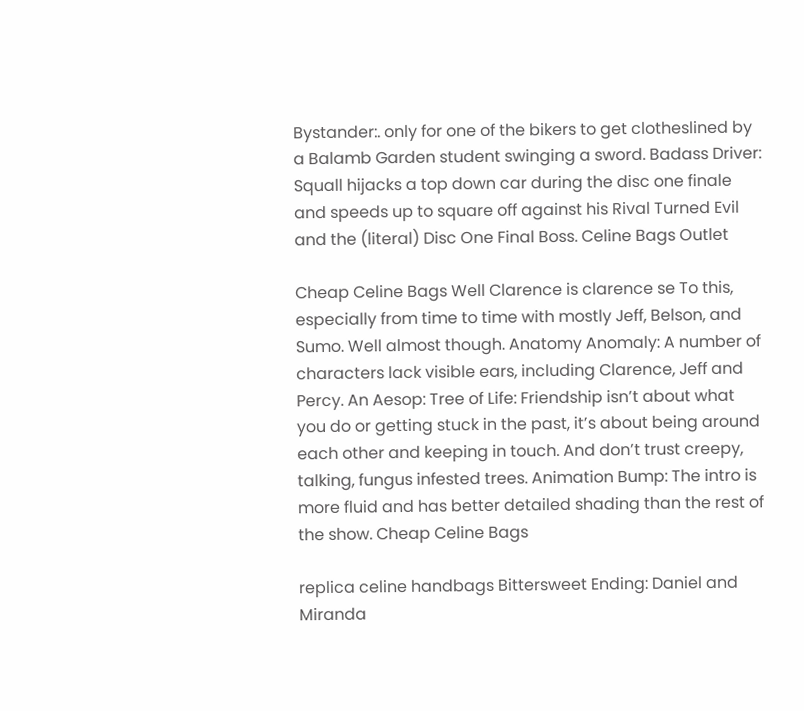Bystander:. only for one of the bikers to get clotheslined by a Balamb Garden student swinging a sword. Badass Driver: Squall hijacks a top down car during the disc one finale and speeds up to square off against his Rival Turned Evil and the (literal) Disc One Final Boss. Celine Bags Outlet

Cheap Celine Bags Well Clarence is clarence se To this, especially from time to time with mostly Jeff, Belson, and Sumo. Well almost though. Anatomy Anomaly: A number of characters lack visible ears, including Clarence, Jeff and Percy. An Aesop: Tree of Life: Friendship isn’t about what you do or getting stuck in the past, it’s about being around each other and keeping in touch. And don’t trust creepy, talking, fungus infested trees. Animation Bump: The intro is more fluid and has better detailed shading than the rest of the show. Cheap Celine Bags

replica celine handbags Bittersweet Ending: Daniel and Miranda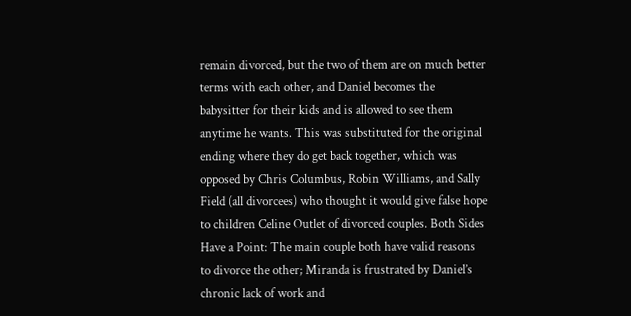remain divorced, but the two of them are on much better terms with each other, and Daniel becomes the babysitter for their kids and is allowed to see them anytime he wants. This was substituted for the original ending where they do get back together, which was opposed by Chris Columbus, Robin Williams, and Sally Field (all divorcees) who thought it would give false hope to children Celine Outlet of divorced couples. Both Sides Have a Point: The main couple both have valid reasons to divorce the other; Miranda is frustrated by Daniel’s chronic lack of work and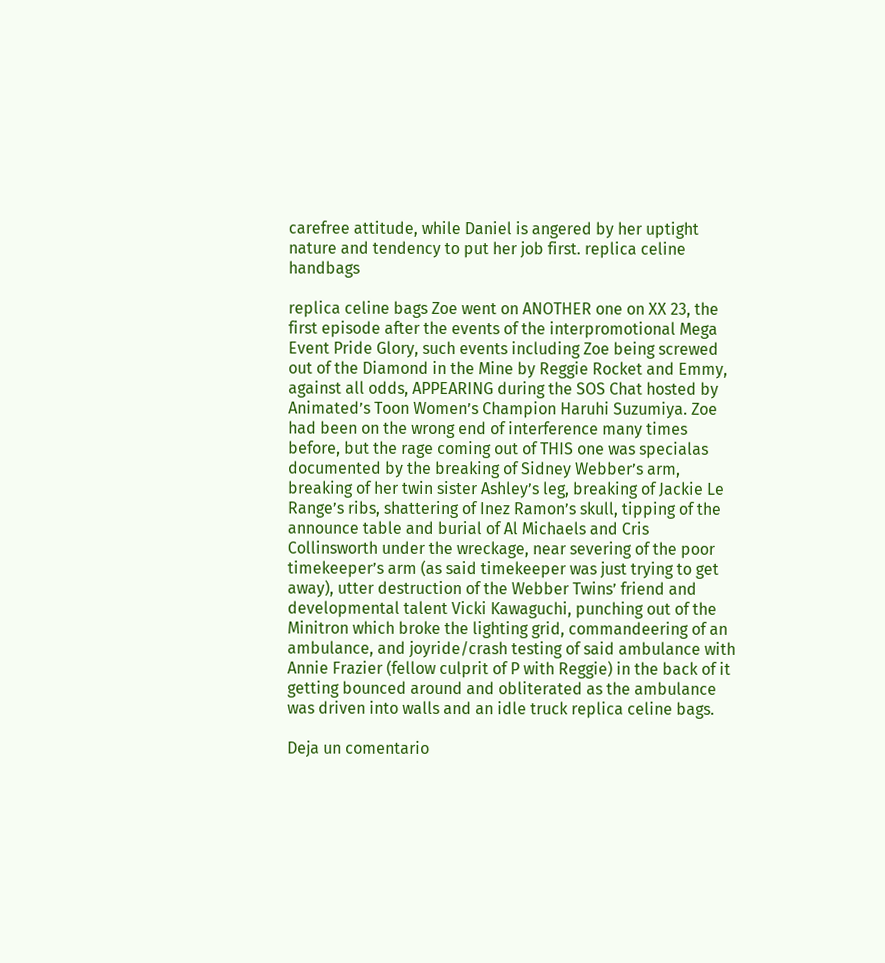carefree attitude, while Daniel is angered by her uptight nature and tendency to put her job first. replica celine handbags

replica celine bags Zoe went on ANOTHER one on XX 23, the first episode after the events of the interpromotional Mega Event Pride Glory, such events including Zoe being screwed out of the Diamond in the Mine by Reggie Rocket and Emmy, against all odds, APPEARING during the SOS Chat hosted by Animated’s Toon Women’s Champion Haruhi Suzumiya. Zoe had been on the wrong end of interference many times before, but the rage coming out of THIS one was specialas documented by the breaking of Sidney Webber’s arm, breaking of her twin sister Ashley’s leg, breaking of Jackie Le Range’s ribs, shattering of Inez Ramon’s skull, tipping of the announce table and burial of Al Michaels and Cris Collinsworth under the wreckage, near severing of the poor timekeeper’s arm (as said timekeeper was just trying to get away), utter destruction of the Webber Twins’ friend and developmental talent Vicki Kawaguchi, punching out of the Minitron which broke the lighting grid, commandeering of an ambulance, and joyride/crash testing of said ambulance with Annie Frazier (fellow culprit of P with Reggie) in the back of it getting bounced around and obliterated as the ambulance was driven into walls and an idle truck replica celine bags.

Deja un comentario